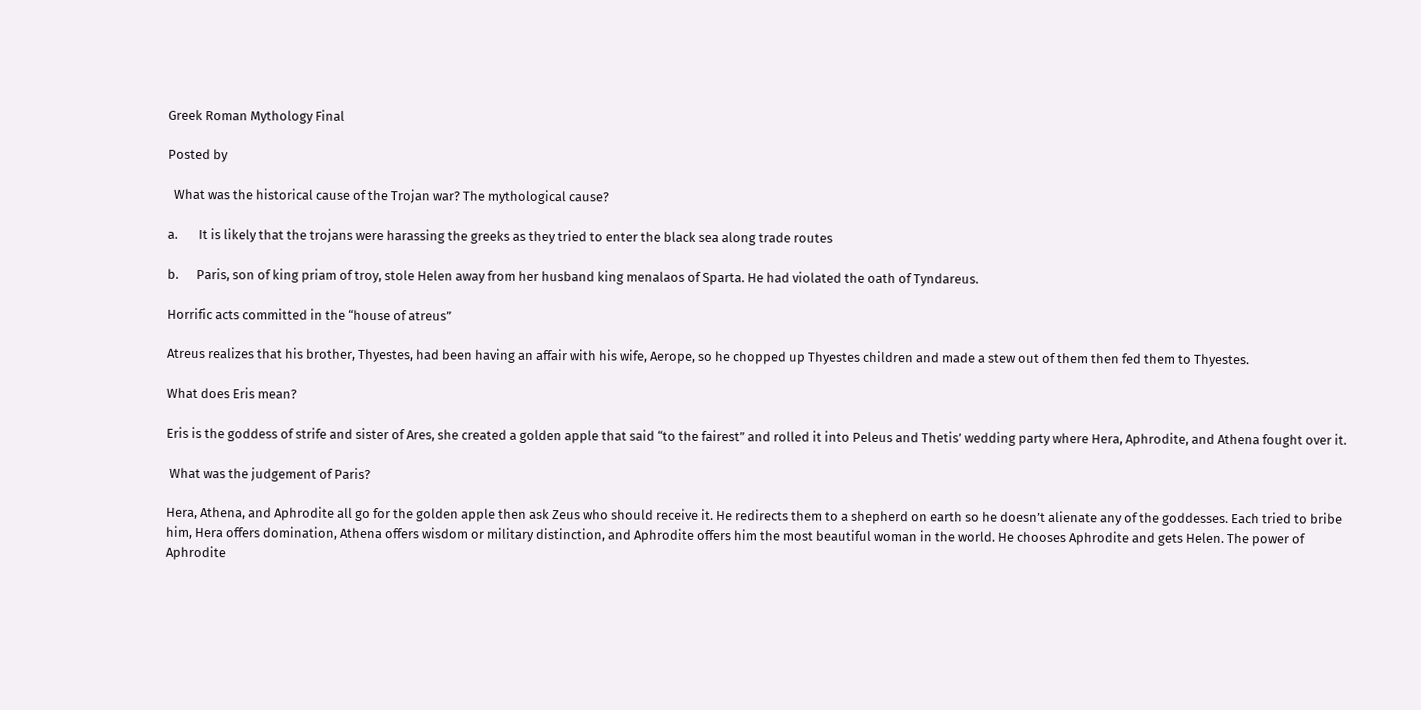Greek Roman Mythology Final

Posted by

  What was the historical cause of the Trojan war? The mythological cause?

a.       It is likely that the trojans were harassing the greeks as they tried to enter the black sea along trade routes

b.      Paris, son of king priam of troy, stole Helen away from her husband king menalaos of Sparta. He had violated the oath of Tyndareus.

Horrific acts committed in the “house of atreus”

Atreus realizes that his brother, Thyestes, had been having an affair with his wife, Aerope, so he chopped up Thyestes children and made a stew out of them then fed them to Thyestes.

What does Eris mean?

Eris is the goddess of strife and sister of Ares, she created a golden apple that said “to the fairest” and rolled it into Peleus and Thetis’ wedding party where Hera, Aphrodite, and Athena fought over it.

 What was the judgement of Paris?

Hera, Athena, and Aphrodite all go for the golden apple then ask Zeus who should receive it. He redirects them to a shepherd on earth so he doesn’t alienate any of the goddesses. Each tried to bribe him, Hera offers domination, Athena offers wisdom or military distinction, and Aphrodite offers him the most beautiful woman in the world. He chooses Aphrodite and gets Helen. The power of Aphrodite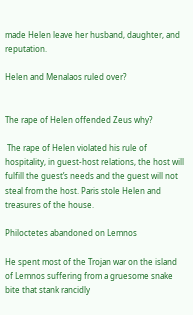made Helen leave her husband, daughter, and reputation.

Helen and Menalaos ruled over?


The rape of Helen offended Zeus why?

 The rape of Helen violated his rule of hospitality, in guest-host relations, the host will fulfill the guest’s needs and the guest will not steal from the host. Paris stole Helen and treasures of the house.

Philoctetes abandoned on Lemnos

He spent most of the Trojan war on the island of Lemnos suffering from a gruesome snake bite that stank rancidly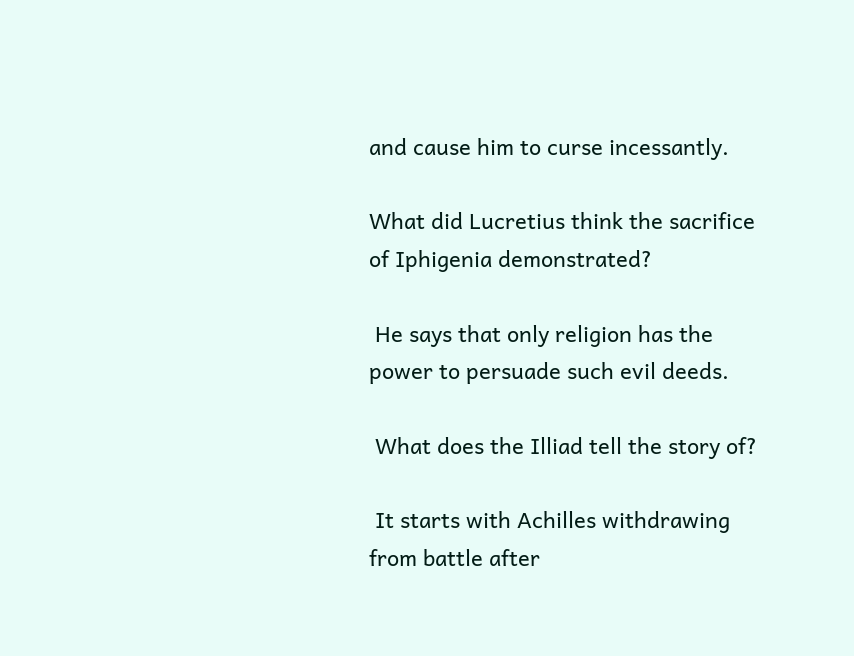and cause him to curse incessantly.

What did Lucretius think the sacrifice of Iphigenia demonstrated?

 He says that only religion has the power to persuade such evil deeds.

 What does the Illiad tell the story of?

 It starts with Achilles withdrawing from battle after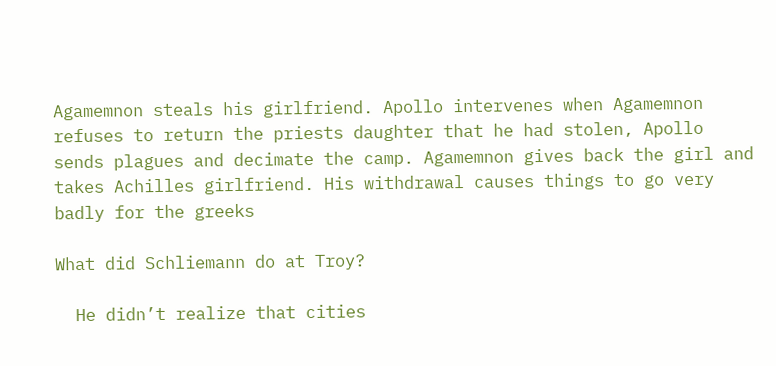Agamemnon steals his girlfriend. Apollo intervenes when Agamemnon refuses to return the priests daughter that he had stolen, Apollo sends plagues and decimate the camp. Agamemnon gives back the girl and takes Achilles girlfriend. His withdrawal causes things to go very badly for the greeks

What did Schliemann do at Troy?

  He didn’t realize that cities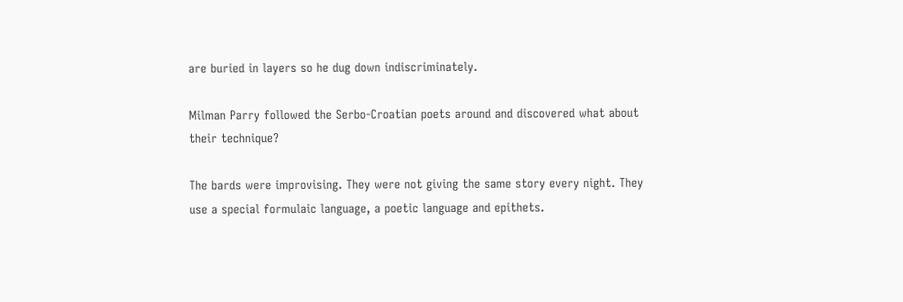are buried in layers so he dug down indiscriminately.

Milman Parry followed the Serbo-Croatian poets around and discovered what about their technique?

The bards were improvising. They were not giving the same story every night. They use a special formulaic language, a poetic language and epithets.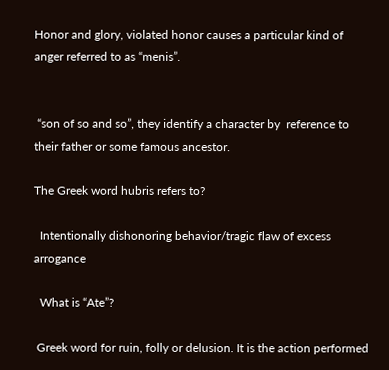Honor and glory, violated honor causes a particular kind of anger referred to as “menis”.


 “son of so and so”, they identify a character by  reference to their father or some famous ancestor.

The Greek word hubris refers to?

  Intentionally dishonoring behavior/tragic flaw of excess arrogance

  What is “Ate”?

 Greek word for ruin, folly or delusion. It is the action performed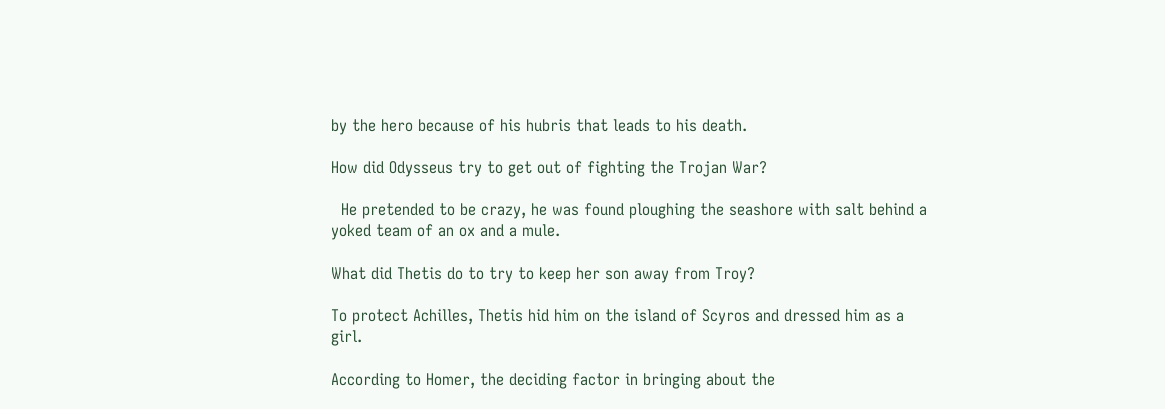by the hero because of his hubris that leads to his death.

How did Odysseus try to get out of fighting the Trojan War?

  He pretended to be crazy, he was found ploughing the seashore with salt behind a yoked team of an ox and a mule.

What did Thetis do to try to keep her son away from Troy?

To protect Achilles, Thetis hid him on the island of Scyros and dressed him as a girl.

According to Homer, the deciding factor in bringing about the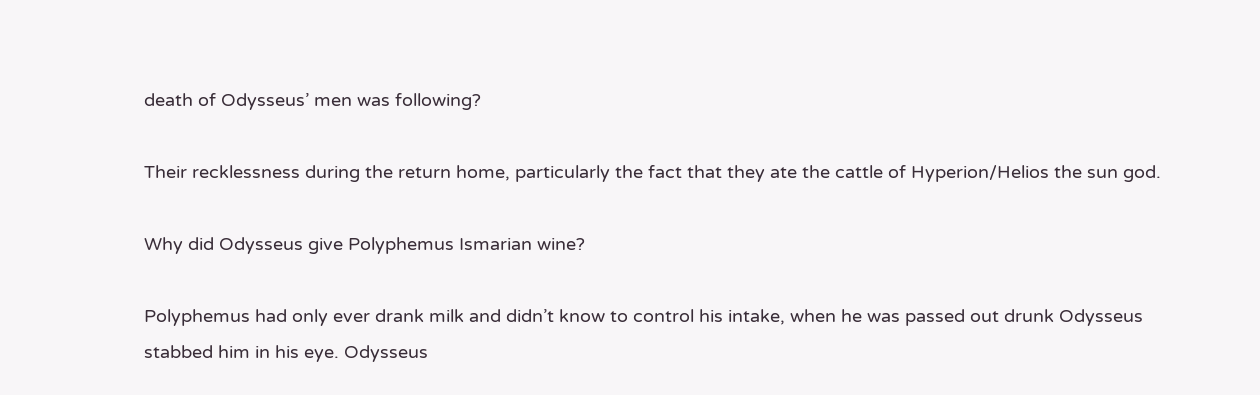death of Odysseus’ men was following?

Their recklessness during the return home, particularly the fact that they ate the cattle of Hyperion/Helios the sun god.

Why did Odysseus give Polyphemus Ismarian wine?

Polyphemus had only ever drank milk and didn’t know to control his intake, when he was passed out drunk Odysseus stabbed him in his eye. Odysseus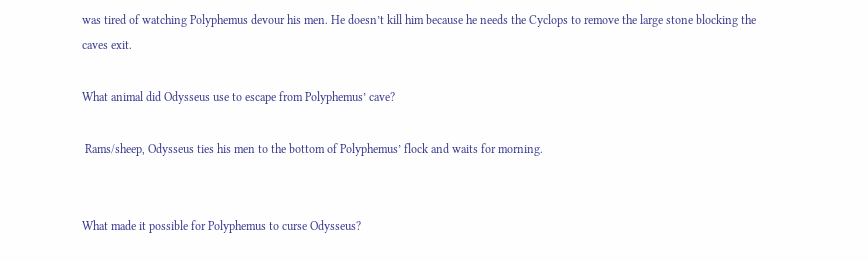was tired of watching Polyphemus devour his men. He doesn’t kill him because he needs the Cyclops to remove the large stone blocking the caves exit.

What animal did Odysseus use to escape from Polyphemus’ cave?

 Rams/sheep, Odysseus ties his men to the bottom of Polyphemus’ flock and waits for morning.


What made it possible for Polyphemus to curse Odysseus?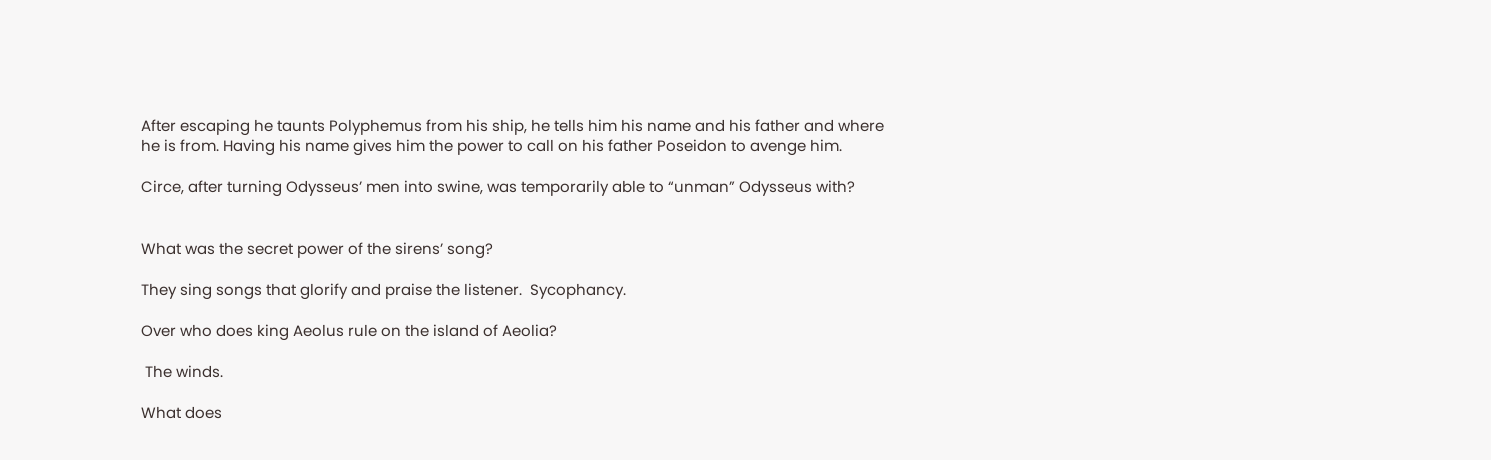After escaping he taunts Polyphemus from his ship, he tells him his name and his father and where he is from. Having his name gives him the power to call on his father Poseidon to avenge him.

Circe, after turning Odysseus’ men into swine, was temporarily able to “unman” Odysseus with?


What was the secret power of the sirens’ song?

They sing songs that glorify and praise the listener.  Sycophancy.

Over who does king Aeolus rule on the island of Aeolia?

 The winds.

What does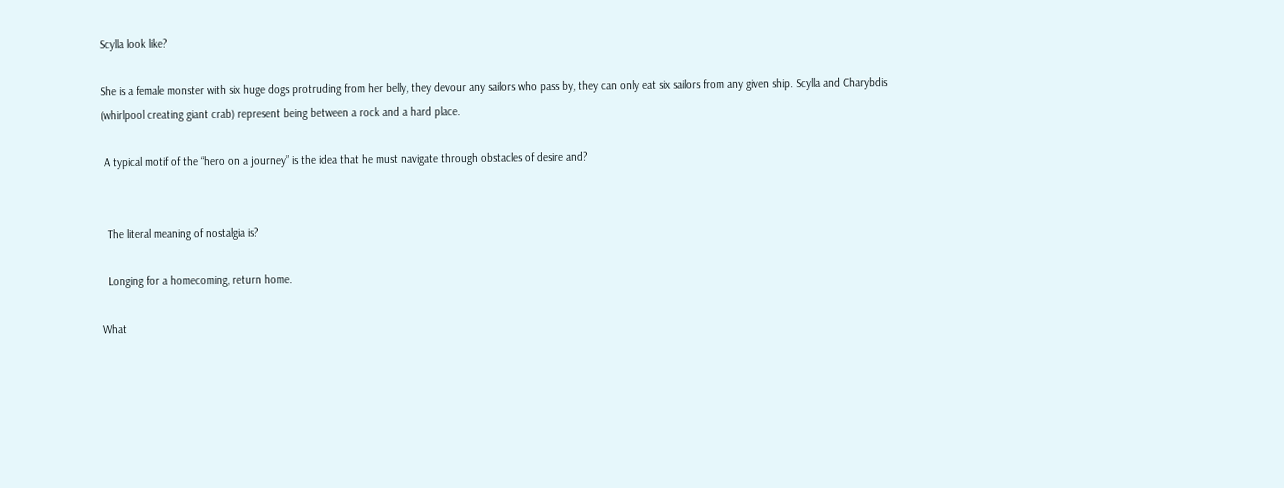Scylla look like?

She is a female monster with six huge dogs protruding from her belly, they devour any sailors who pass by, they can only eat six sailors from any given ship. Scylla and Charybdis (whirlpool creating giant crab) represent being between a rock and a hard place.

 A typical motif of the “hero on a journey” is the idea that he must navigate through obstacles of desire and?


  The literal meaning of nostalgia is?

  Longing for a homecoming, return home.

What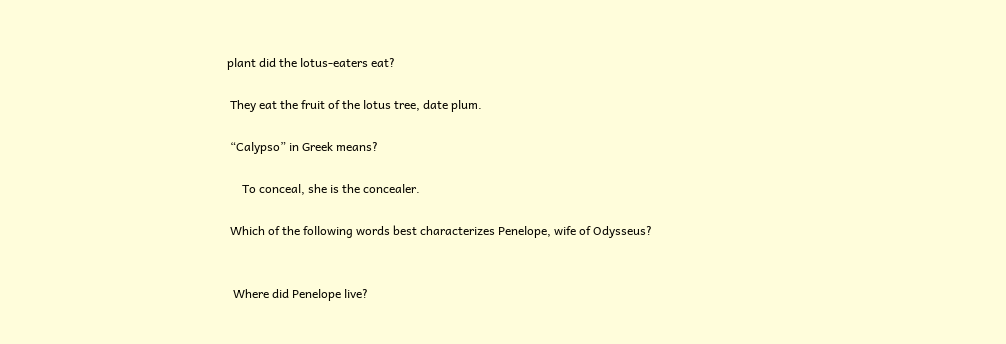plant did the lotus-eaters eat?

 They eat the fruit of the lotus tree, date plum.

 “Calypso” in Greek means?

     To conceal, she is the concealer.

 Which of the following words best characterizes Penelope, wife of Odysseus?


  Where did Penelope live?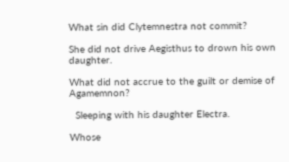What sin did Clytemnestra not commit?

She did not drive Aegisthus to drown his own daughter.

What did not accrue to the guilt or demise of Agamemnon?

  Sleeping with his daughter Electra.

Whose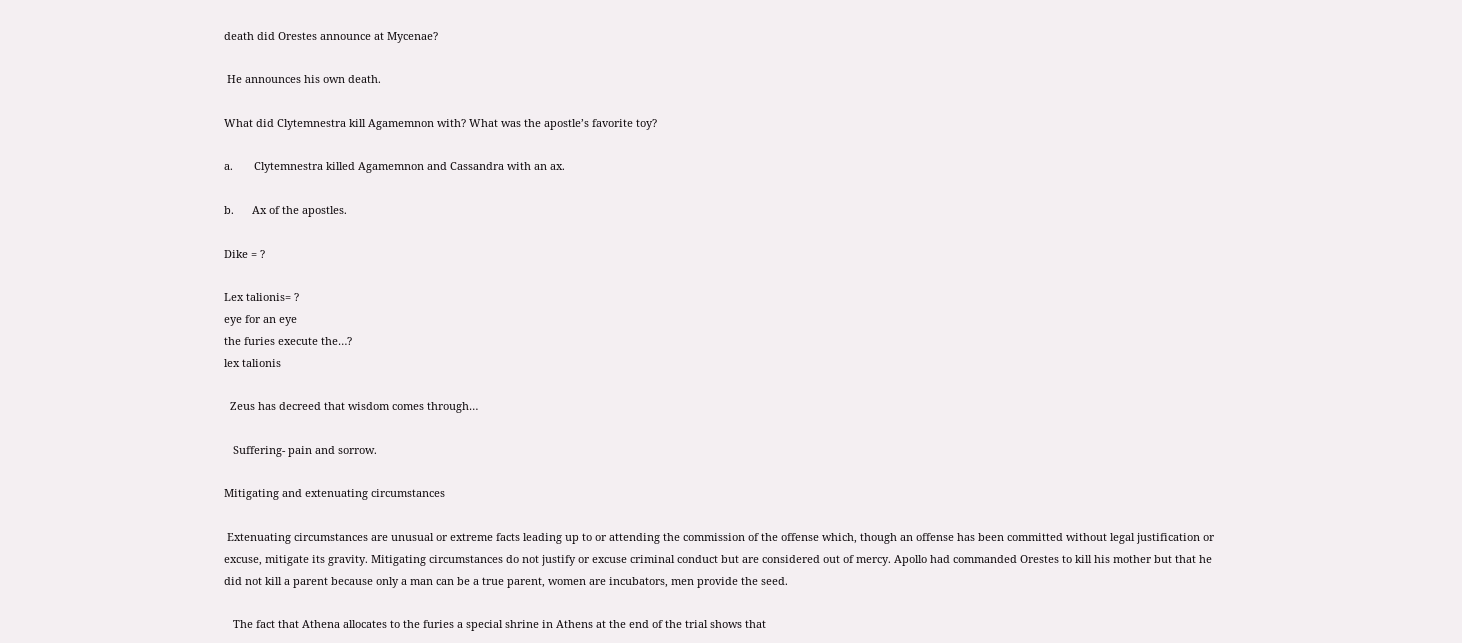death did Orestes announce at Mycenae?

 He announces his own death.

What did Clytemnestra kill Agamemnon with? What was the apostle’s favorite toy?

a.       Clytemnestra killed Agamemnon and Cassandra with an ax.

b.      Ax of the apostles.

Dike = ?

Lex talionis= ?
eye for an eye
the furies execute the…?
lex talionis

  Zeus has decreed that wisdom comes through…

   Suffering- pain and sorrow.

Mitigating and extenuating circumstances

 Extenuating circumstances are unusual or extreme facts leading up to or attending the commission of the offense which, though an offense has been committed without legal justification or excuse, mitigate its gravity. Mitigating circumstances do not justify or excuse criminal conduct but are considered out of mercy. Apollo had commanded Orestes to kill his mother but that he did not kill a parent because only a man can be a true parent, women are incubators, men provide the seed.

   The fact that Athena allocates to the furies a special shrine in Athens at the end of the trial shows that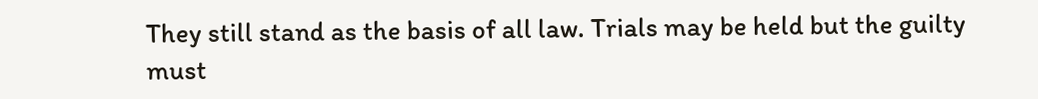They still stand as the basis of all law. Trials may be held but the guilty must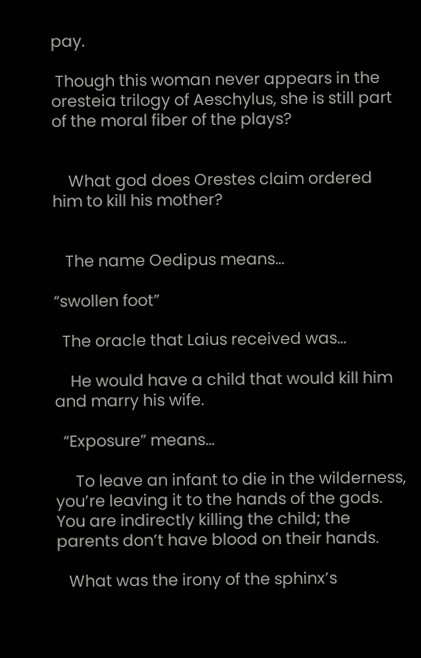pay.

 Though this woman never appears in the oresteia trilogy of Aeschylus, she is still part of the moral fiber of the plays?


    What god does Orestes claim ordered him to kill his mother?


   The name Oedipus means…

“swollen foot”

  The oracle that Laius received was…

    He would have a child that would kill him and marry his wife.

  “Exposure” means…

     To leave an infant to die in the wilderness, you’re leaving it to the hands of the gods. You are indirectly killing the child; the parents don’t have blood on their hands.

   What was the irony of the sphinx’s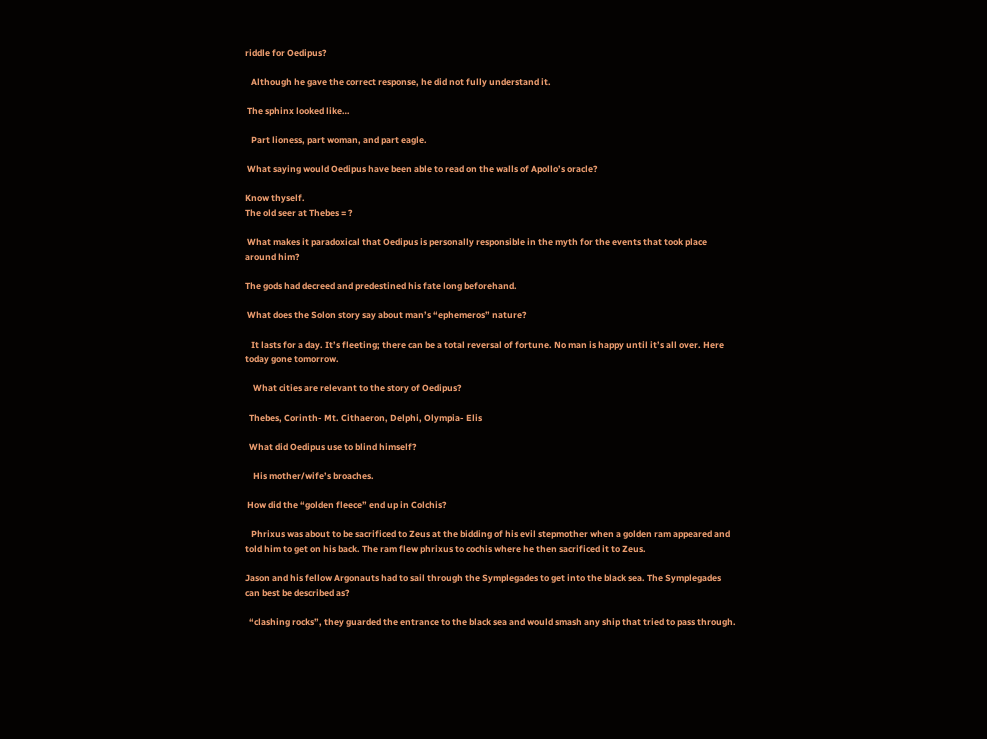riddle for Oedipus?

   Although he gave the correct response, he did not fully understand it.

 The sphinx looked like…

   Part lioness, part woman, and part eagle.

 What saying would Oedipus have been able to read on the walls of Apollo’s oracle?

Know thyself.
The old seer at Thebes = ?

 What makes it paradoxical that Oedipus is personally responsible in the myth for the events that took place around him?

The gods had decreed and predestined his fate long beforehand.

 What does the Solon story say about man’s “ephemeros” nature?

   It lasts for a day. It’s fleeting; there can be a total reversal of fortune. No man is happy until it’s all over. Here today gone tomorrow.

    What cities are relevant to the story of Oedipus?

  Thebes, Corinth- Mt. Cithaeron, Delphi, Olympia- Elis

  What did Oedipus use to blind himself?

    His mother/wife’s broaches.

 How did the “golden fleece” end up in Colchis?

   Phrixus was about to be sacrificed to Zeus at the bidding of his evil stepmother when a golden ram appeared and told him to get on his back. The ram flew phrixus to cochis where he then sacrificed it to Zeus.

Jason and his fellow Argonauts had to sail through the Symplegades to get into the black sea. The Symplegades can best be described as?

  “clashing rocks”, they guarded the entrance to the black sea and would smash any ship that tried to pass through.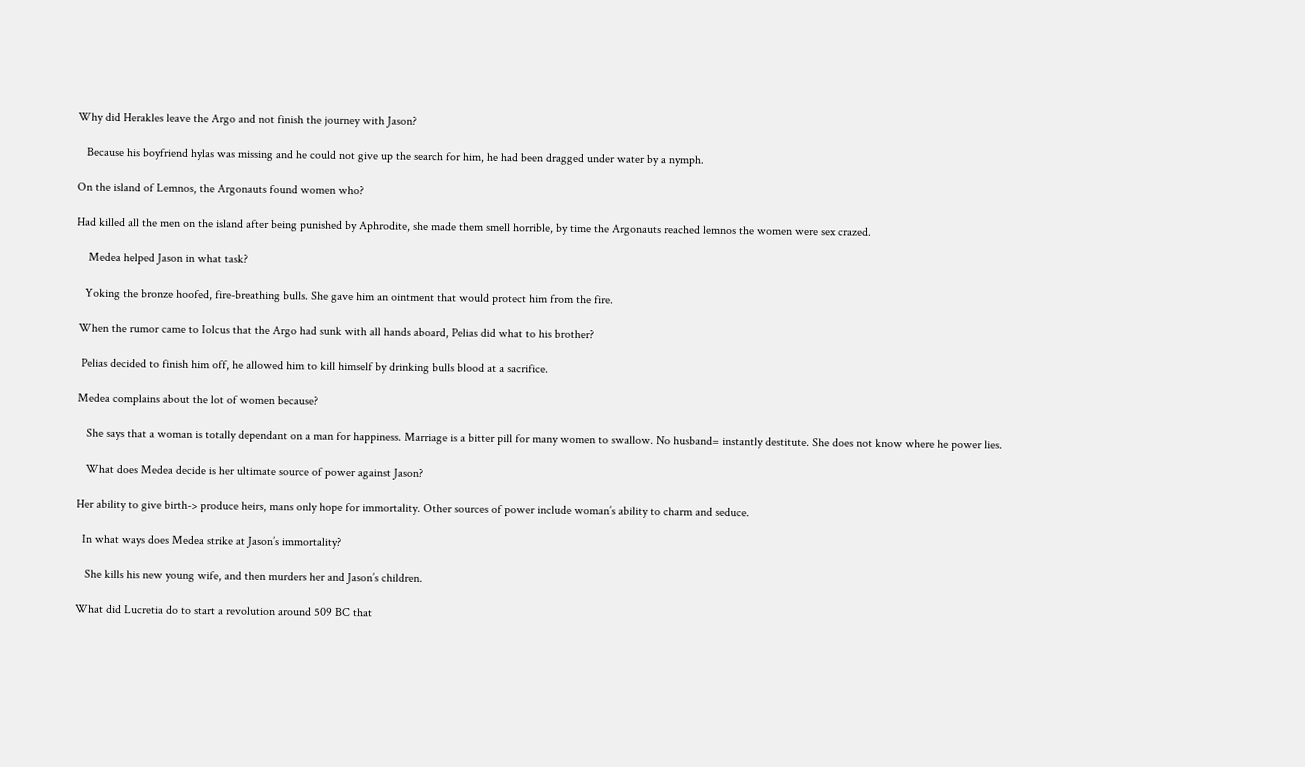Why did Herakles leave the Argo and not finish the journey with Jason?

   Because his boyfriend hylas was missing and he could not give up the search for him, he had been dragged under water by a nymph.

On the island of Lemnos, the Argonauts found women who?

Had killed all the men on the island after being punished by Aphrodite, she made them smell horrible, by time the Argonauts reached lemnos the women were sex crazed.

    Medea helped Jason in what task?

   Yoking the bronze hoofed, fire-breathing bulls. She gave him an ointment that would protect him from the fire.

 When the rumor came to Iolcus that the Argo had sunk with all hands aboard, Pelias did what to his brother?

  Pelias decided to finish him off, he allowed him to kill himself by drinking bulls blood at a sacrifice.

 Medea complains about the lot of women because?

    She says that a woman is totally dependant on a man for happiness. Marriage is a bitter pill for many women to swallow. No husband= instantly destitute. She does not know where he power lies.

    What does Medea decide is her ultimate source of power against Jason?

 Her ability to give birth-> produce heirs, mans only hope for immortality. Other sources of power include woman’s ability to charm and seduce.

   In what ways does Medea strike at Jason’s immortality?

    She kills his new young wife, and then murders her and Jason’s children.

 What did Lucretia do to start a revolution around 509 BC that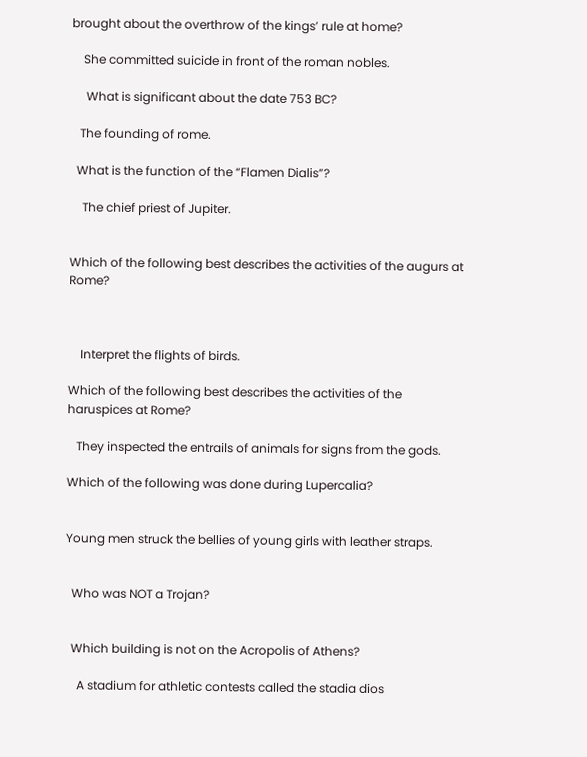brought about the overthrow of the kings’ rule at home?

    She committed suicide in front of the roman nobles.

     What is significant about the date 753 BC?

   The founding of rome.

  What is the function of the “Flamen Dialis”?

    The chief priest of Jupiter.


Which of the following best describes the activities of the augurs at Rome?



    Interpret the flights of birds.

Which of the following best describes the activities of the haruspices at Rome?

   They inspected the entrails of animals for signs from the gods.

Which of the following was done during Lupercalia?


Young men struck the bellies of young girls with leather straps.


  Who was NOT a Trojan?


  Which building is not on the Acropolis of Athens?

    A stadium for athletic contests called the stadia dios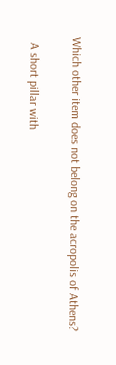Which other item does not belong on the acropolis of Athens?

  A short pillar with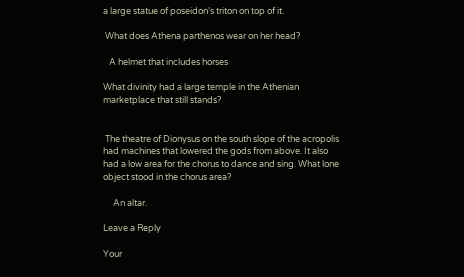a large statue of poseidon’s triton on top of it.

 What does Athena parthenos wear on her head?

   A helmet that includes horses

What divinity had a large temple in the Athenian marketplace that still stands?


 The theatre of Dionysus on the south slope of the acropolis had machines that lowered the gods from above. It also had a low area for the chorus to dance and sing. What lone object stood in the chorus area?

     An altar.

Leave a Reply

Your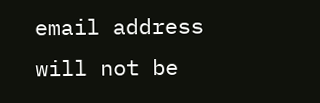email address will not be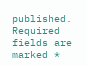published. Required fields are marked *